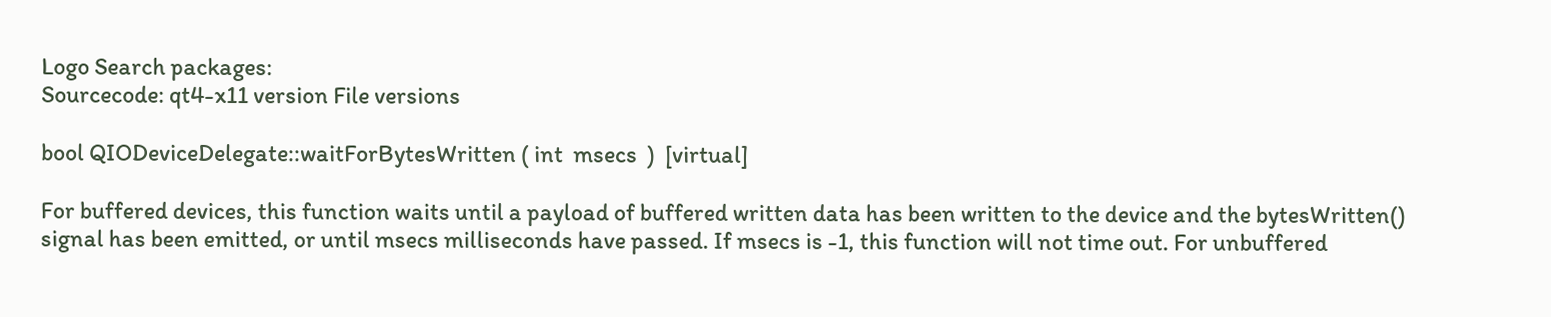Logo Search packages:
Sourcecode: qt4-x11 version File versions

bool QIODeviceDelegate::waitForBytesWritten ( int  msecs  )  [virtual]

For buffered devices, this function waits until a payload of buffered written data has been written to the device and the bytesWritten() signal has been emitted, or until msecs milliseconds have passed. If msecs is -1, this function will not time out. For unbuffered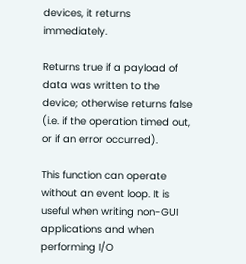devices, it returns immediately.

Returns true if a payload of data was written to the device; otherwise returns false (i.e. if the operation timed out, or if an error occurred).

This function can operate without an event loop. It is useful when writing non-GUI applications and when performing I/O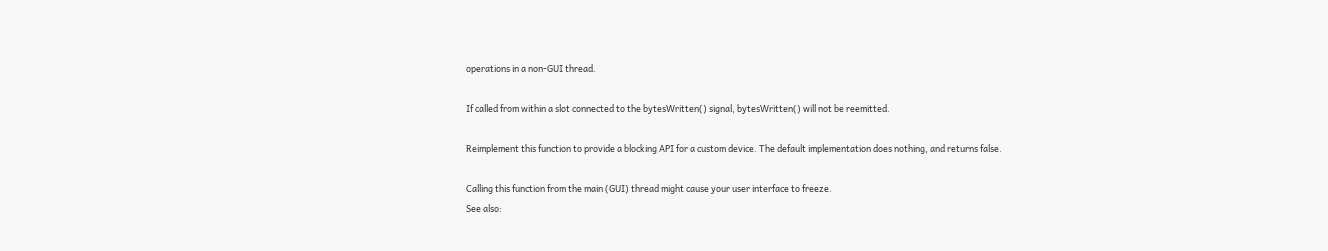operations in a non-GUI thread.

If called from within a slot connected to the bytesWritten() signal, bytesWritten() will not be reemitted.

Reimplement this function to provide a blocking API for a custom device. The default implementation does nothing, and returns false.

Calling this function from the main (GUI) thread might cause your user interface to freeze.
See also: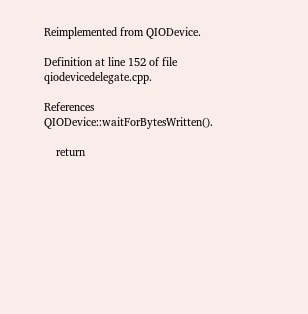Reimplemented from QIODevice.

Definition at line 152 of file qiodevicedelegate.cpp.

References QIODevice::waitForBytesWritten().

    return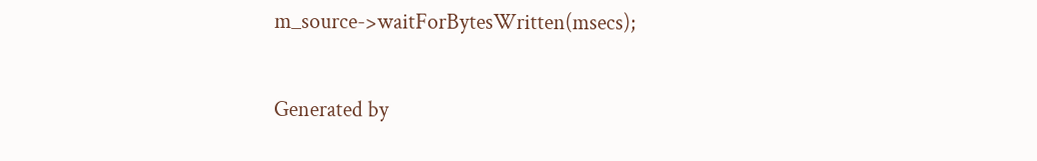m_source->waitForBytesWritten(msecs);

Generated by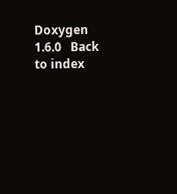Doxygen 1.6.0   Back to index